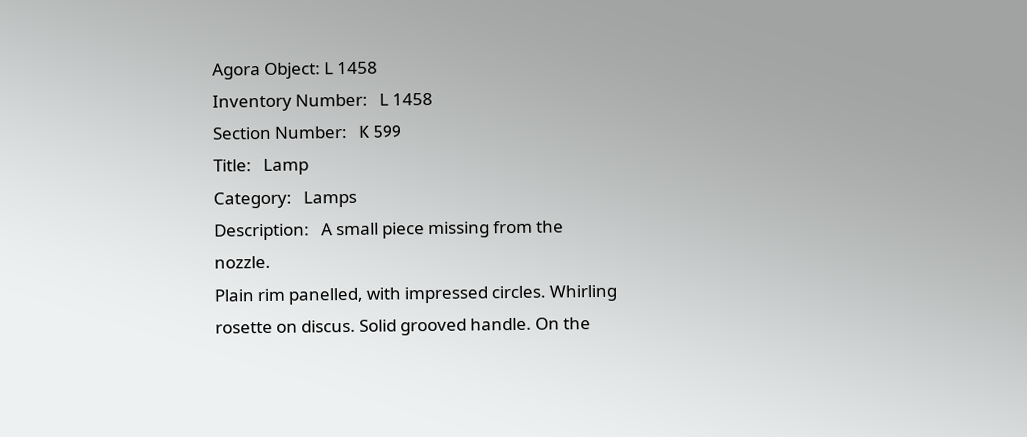Agora Object: L 1458
Inventory Number:   L 1458
Section Number:   Κ 599
Title:   Lamp
Category:   Lamps
Description:   A small piece missing from the nozzle.
Plain rim panelled, with impressed circles. Whirling rosette on discus. Solid grooved handle. On the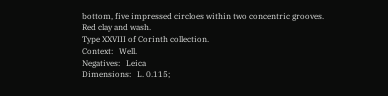bottom, five impressed circloes within two concentric grooves.
Red clay and wash.
Type XXVIII of Corinth collection.
Context:   Well.
Negatives:   Leica
Dimensions:   L. 0.115;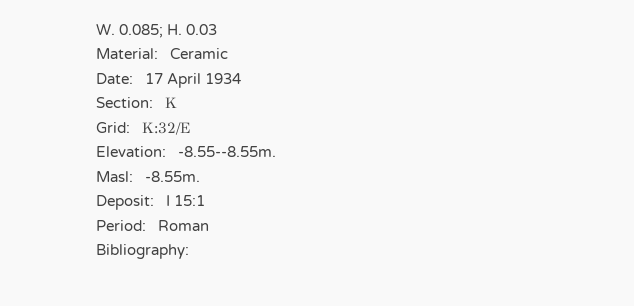W. 0.085; H. 0.03
Material:   Ceramic
Date:   17 April 1934
Section:   Κ
Grid:   Κ:32/Ε
Elevation:   -8.55--8.55m.
Masl:   -8.55m.
Deposit:   I 15:1
Period:   Roman
Bibliography: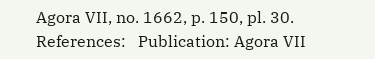Agora VII, no. 1662, p. 150, pl. 30.
References:   Publication: Agora VII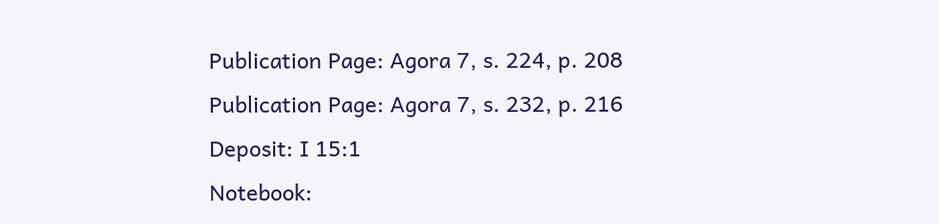Publication Page: Agora 7, s. 224, p. 208
Publication Page: Agora 7, s. 232, p. 216
Deposit: I 15:1
Notebook: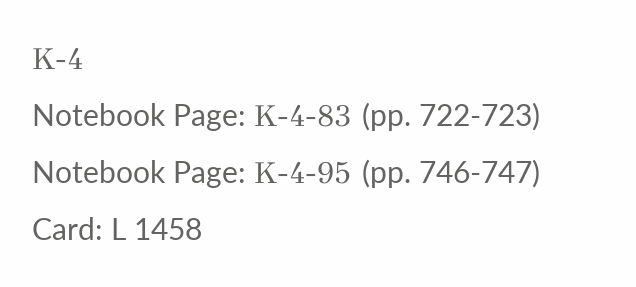Κ-4
Notebook Page: Κ-4-83 (pp. 722-723)
Notebook Page: Κ-4-95 (pp. 746-747)
Card: L 1458